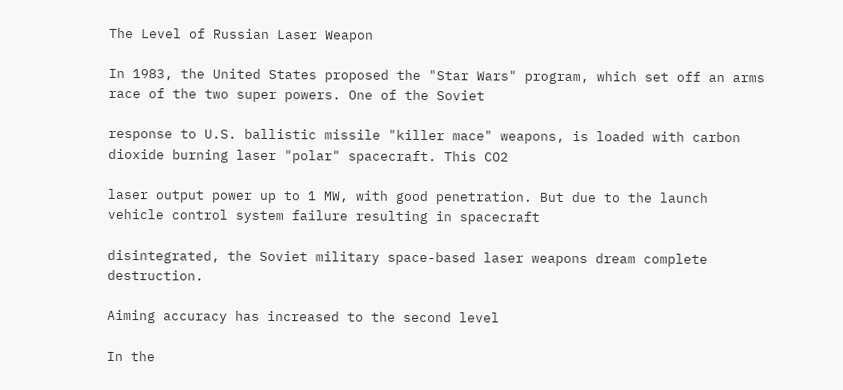The Level of Russian Laser Weapon

In 1983, the United States proposed the "Star Wars" program, which set off an arms race of the two super powers. One of the Soviet

response to U.S. ballistic missile "killer mace" weapons, is loaded with carbon dioxide burning laser "polar" spacecraft. This CO2

laser output power up to 1 MW, with good penetration. But due to the launch vehicle control system failure resulting in spacecraft

disintegrated, the Soviet military space-based laser weapons dream complete destruction.

Aiming accuracy has increased to the second level

In the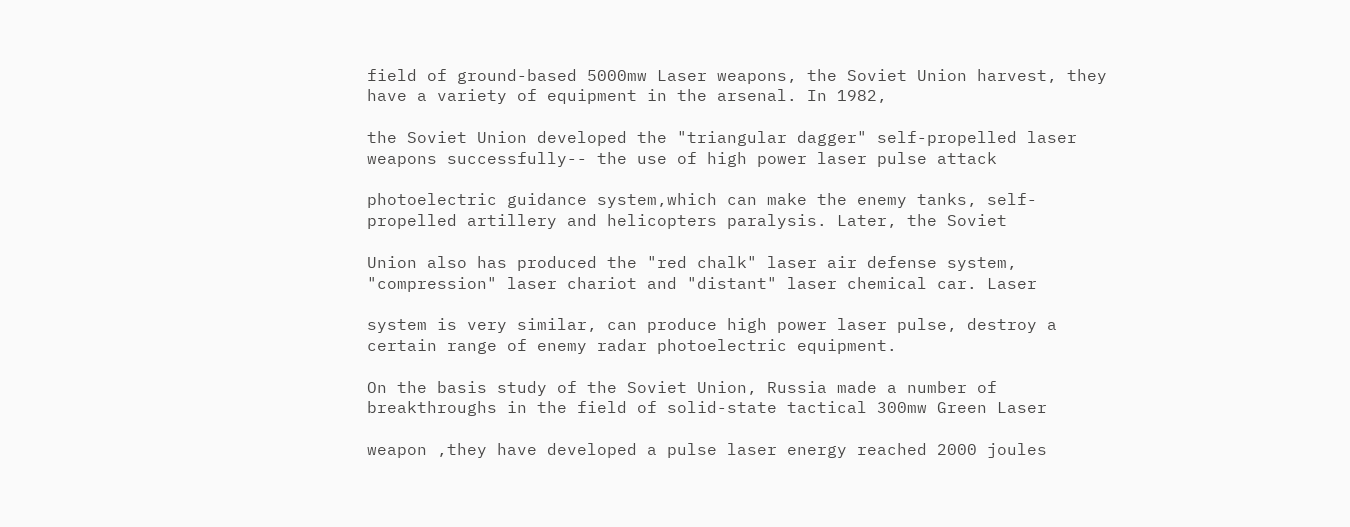field of ground-based 5000mw Laser weapons, the Soviet Union harvest, they have a variety of equipment in the arsenal. In 1982,

the Soviet Union developed the "triangular dagger" self-propelled laser weapons successfully-- the use of high power laser pulse attack

photoelectric guidance system,which can make the enemy tanks, self-propelled artillery and helicopters paralysis. Later, the Soviet

Union also has produced the "red chalk" laser air defense system, "compression" laser chariot and "distant" laser chemical car. Laser

system is very similar, can produce high power laser pulse, destroy a certain range of enemy radar photoelectric equipment.

On the basis study of the Soviet Union, Russia made a number of breakthroughs in the field of solid-state tactical 300mw Green Laser

weapon ,they have developed a pulse laser energy reached 2000 joules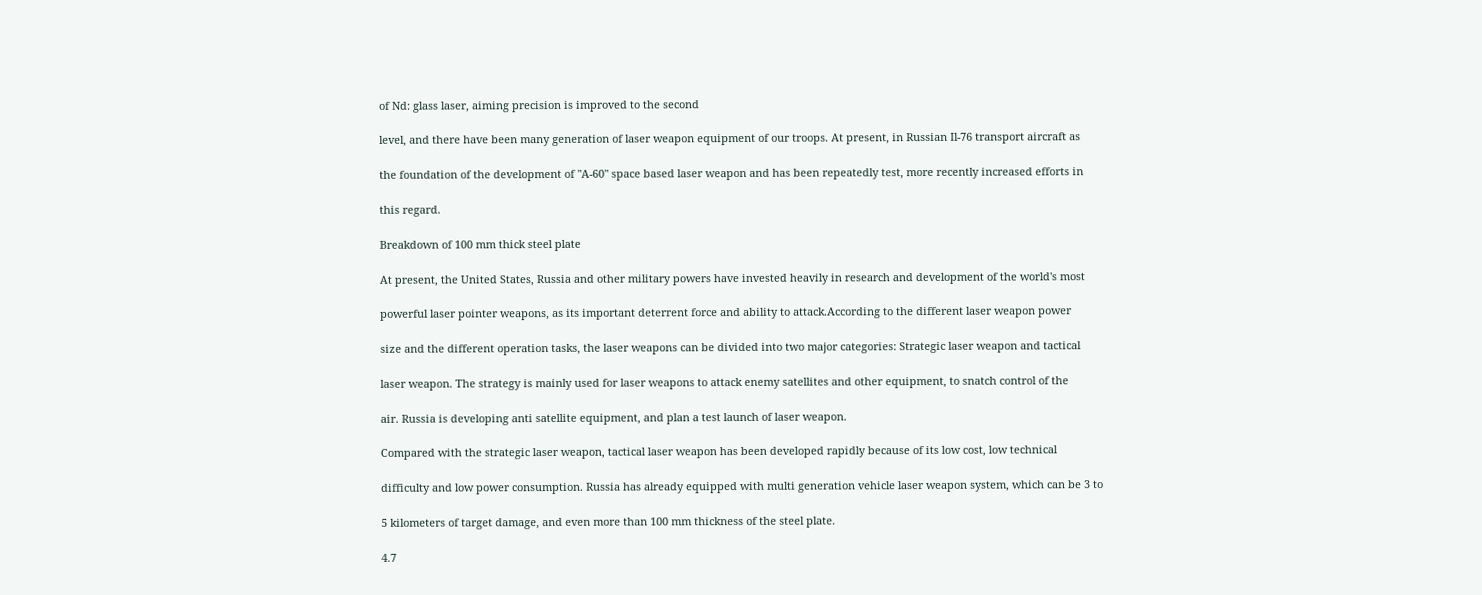of Nd: glass laser, aiming precision is improved to the second

level, and there have been many generation of laser weapon equipment of our troops. At present, in Russian Il-76 transport aircraft as

the foundation of the development of "A-60" space based laser weapon and has been repeatedly test, more recently increased efforts in

this regard.

Breakdown of 100 mm thick steel plate

At present, the United States, Russia and other military powers have invested heavily in research and development of the world's most

powerful laser pointer weapons, as its important deterrent force and ability to attack.According to the different laser weapon power

size and the different operation tasks, the laser weapons can be divided into two major categories: Strategic laser weapon and tactical

laser weapon. The strategy is mainly used for laser weapons to attack enemy satellites and other equipment, to snatch control of the

air. Russia is developing anti satellite equipment, and plan a test launch of laser weapon.

Compared with the strategic laser weapon, tactical laser weapon has been developed rapidly because of its low cost, low technical

difficulty and low power consumption. Russia has already equipped with multi generation vehicle laser weapon system, which can be 3 to

5 kilometers of target damage, and even more than 100 mm thickness of the steel plate.

4.7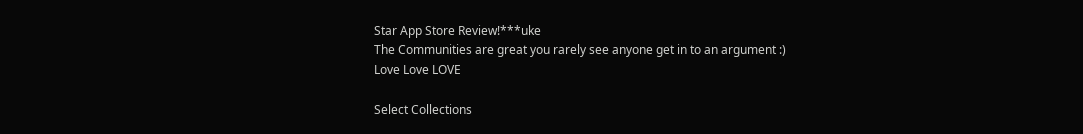Star App Store Review!***uke
The Communities are great you rarely see anyone get in to an argument :)
Love Love LOVE

Select Collections